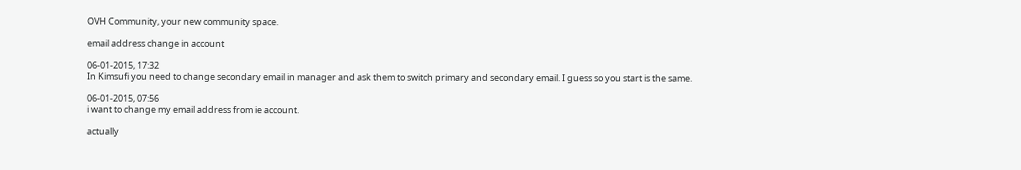OVH Community, your new community space.

email address change in account

06-01-2015, 17:32
In Kimsufi you need to change secondary email in manager and ask them to switch primary and secondary email. I guess so you start is the same.

06-01-2015, 07:56
i want to change my email address from ie account.

actually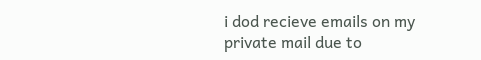i dod recieve emails on my private mail due to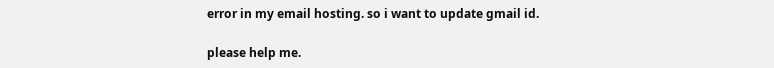error in my email hosting. so i want to update gmail id.

please help me.